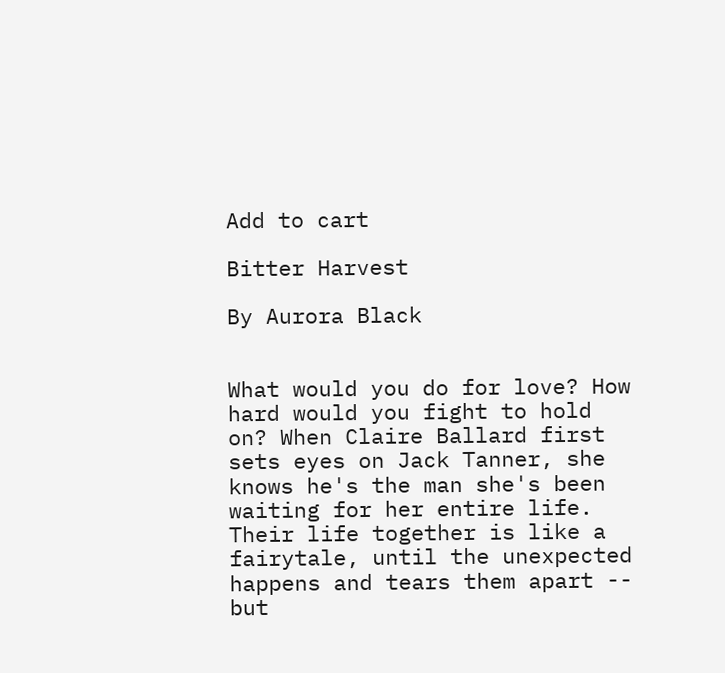Add to cart

Bitter Harvest

By Aurora Black


What would you do for love? How hard would you fight to hold on? When Claire Ballard first sets eyes on Jack Tanner, she knows he's the man she's been waiting for her entire life. Their life together is like a fairytale, until the unexpected happens and tears them apart -- but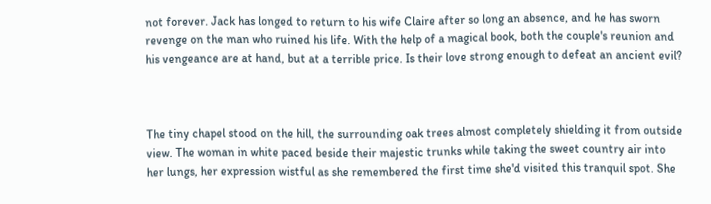not forever. Jack has longed to return to his wife Claire after so long an absence, and he has sworn revenge on the man who ruined his life. With the help of a magical book, both the couple's reunion and his vengeance are at hand, but at a terrible price. Is their love strong enough to defeat an ancient evil?



The tiny chapel stood on the hill, the surrounding oak trees almost completely shielding it from outside view. The woman in white paced beside their majestic trunks while taking the sweet country air into her lungs, her expression wistful as she remembered the first time she'd visited this tranquil spot. She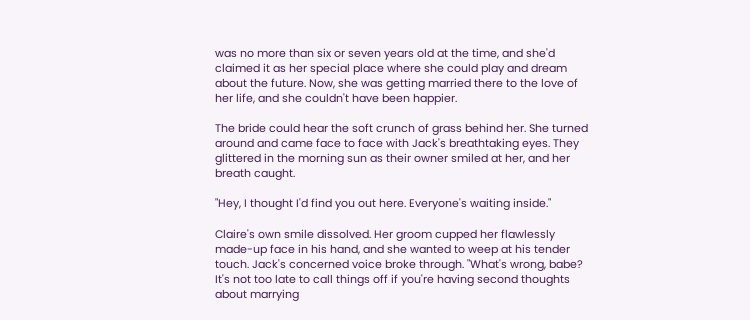was no more than six or seven years old at the time, and she'd claimed it as her special place where she could play and dream about the future. Now, she was getting married there to the love of her life, and she couldn't have been happier.

The bride could hear the soft crunch of grass behind her. She turned around and came face to face with Jack's breathtaking eyes. They glittered in the morning sun as their owner smiled at her, and her breath caught.

"Hey, I thought I'd find you out here. Everyone's waiting inside."

Claire's own smile dissolved. Her groom cupped her flawlessly made-up face in his hand, and she wanted to weep at his tender touch. Jack's concerned voice broke through. "What's wrong, babe? It's not too late to call things off if you're having second thoughts about marrying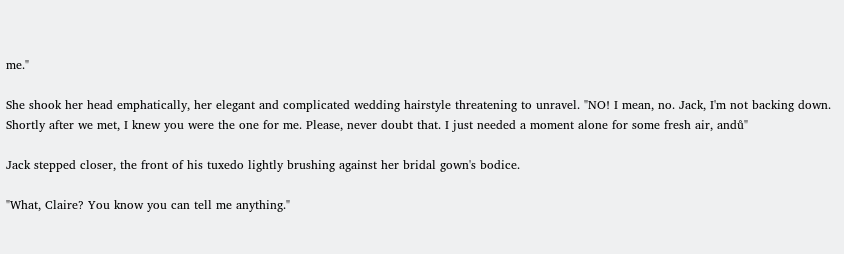me."

She shook her head emphatically, her elegant and complicated wedding hairstyle threatening to unravel. "NO! I mean, no. Jack, I'm not backing down. Shortly after we met, I knew you were the one for me. Please, never doubt that. I just needed a moment alone for some fresh air, andů"

Jack stepped closer, the front of his tuxedo lightly brushing against her bridal gown's bodice.

"What, Claire? You know you can tell me anything."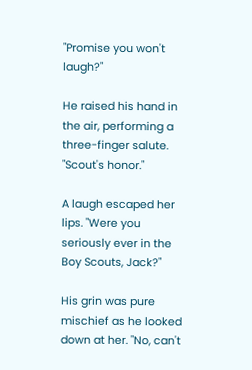"Promise you won't laugh?"

He raised his hand in the air, performing a three-finger salute. "Scout's honor."

A laugh escaped her lips. "Were you seriously ever in the Boy Scouts, Jack?"

His grin was pure mischief as he looked down at her. "No, can't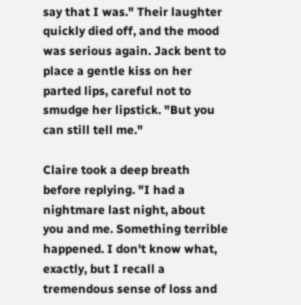say that I was." Their laughter quickly died off, and the mood was serious again. Jack bent to place a gentle kiss on her parted lips, careful not to smudge her lipstick. "But you can still tell me."

Claire took a deep breath before replying. "I had a nightmare last night, about you and me. Something terrible happened. I don't know what, exactly, but I recall a tremendous sense of loss and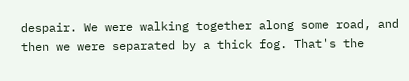despair. We were walking together along some road, and then we were separated by a thick fog. That's the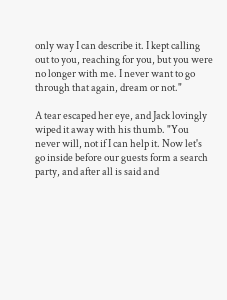only way I can describe it. I kept calling out to you, reaching for you, but you were no longer with me. I never want to go through that again, dream or not."

A tear escaped her eye, and Jack lovingly wiped it away with his thumb. "You never will, not if I can help it. Now let's go inside before our guests form a search party, and after all is said and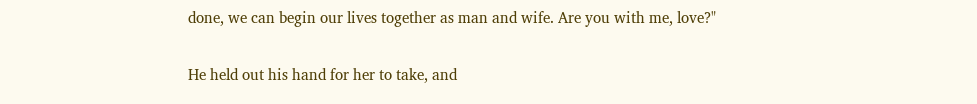done, we can begin our lives together as man and wife. Are you with me, love?"

He held out his hand for her to take, and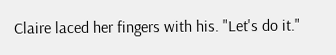Claire laced her fingers with his. "Let's do it."